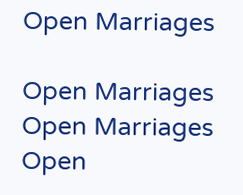Open Marriages

Open Marriages
Open Marriages
Open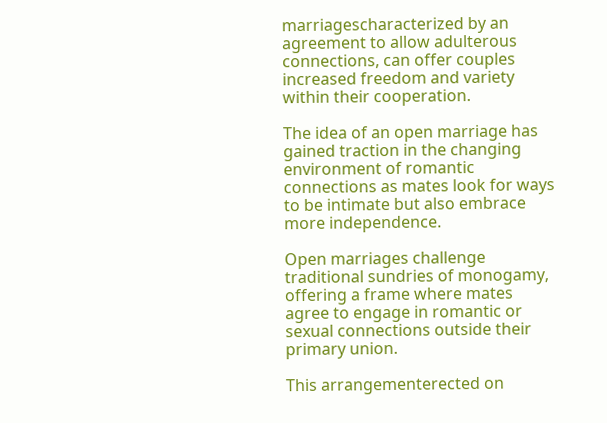marriagescharacterized by an agreement to allow adulterous connections, can offer couples increased freedom and variety within their cooperation.

The idea of an open marriage has gained traction in the changing environment of romantic connections as mates look for ways to be intimate but also embrace more independence.

Open marriages challenge traditional sundries of monogamy, offering a frame where mates agree to engage in romantic or sexual connections outside their primary union.

This arrangementerected on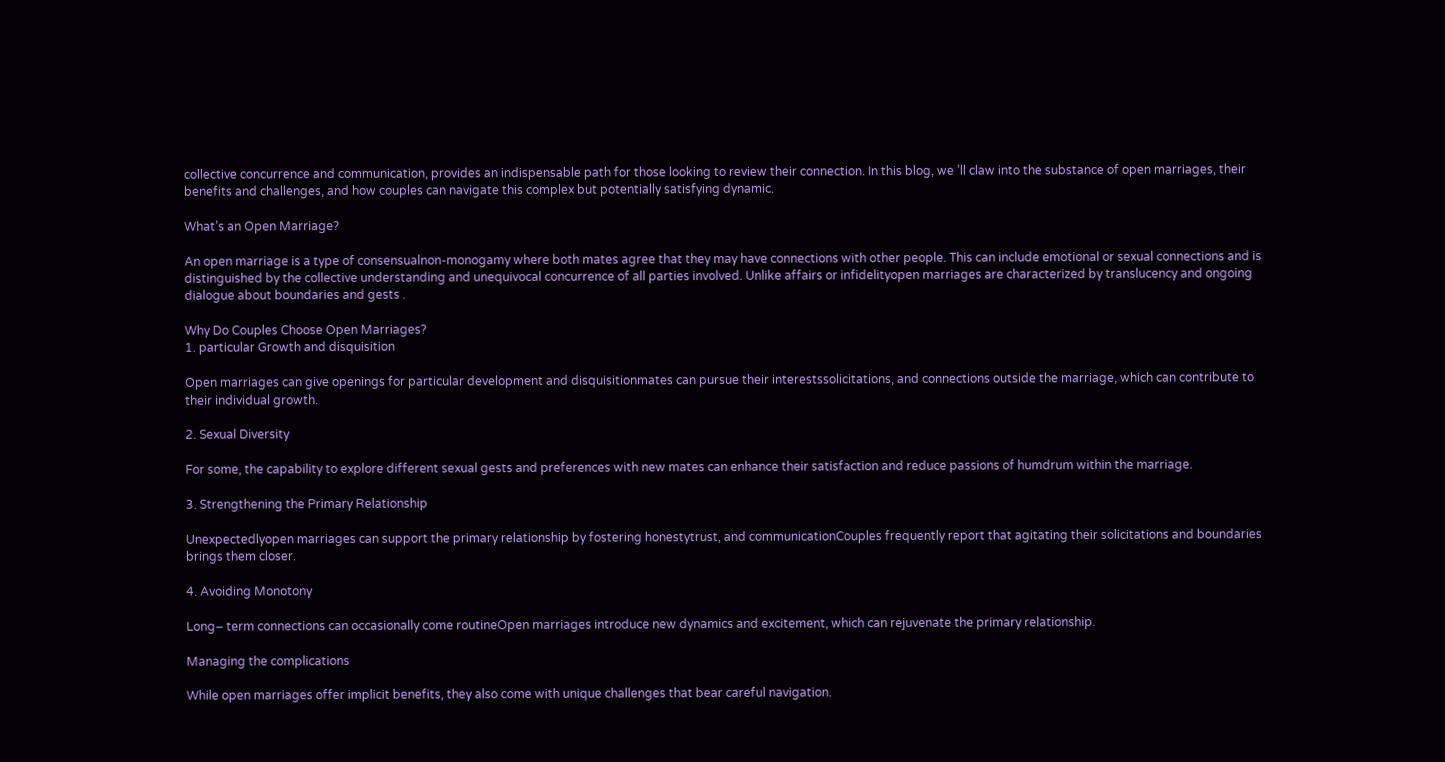collective concurrence and communication, provides an indispensable path for those looking to review their connection. In this blog, we ’ll claw into the substance of open marriages, their benefits and challenges, and how couples can navigate this complex but potentially satisfying dynamic.

What’s an Open Marriage?

An open marriage is a type of consensualnon-monogamy where both mates agree that they may have connections with other people. This can include emotional or sexual connections and is distinguished by the collective understanding and unequivocal concurrence of all parties involved. Unlike affairs or infidelityopen marriages are characterized by translucency and ongoing dialogue about boundaries and gests .

Why Do Couples Choose Open Marriages?
1. particular Growth and disquisition

Open marriages can give openings for particular development and disquisitionmates can pursue their interestssolicitations, and connections outside the marriage, which can contribute to their individual growth.

2. Sexual Diversity

For some, the capability to explore different sexual gests and preferences with new mates can enhance their satisfaction and reduce passions of humdrum within the marriage.

3. Strengthening the Primary Relationship

Unexpectedlyopen marriages can support the primary relationship by fostering honestytrust, and communicationCouples frequently report that agitating their solicitations and boundaries brings them closer.

4. Avoiding Monotony

Long– term connections can occasionally come routineOpen marriages introduce new dynamics and excitement, which can rejuvenate the primary relationship.

Managing the complications

While open marriages offer implicit benefits, they also come with unique challenges that bear careful navigation.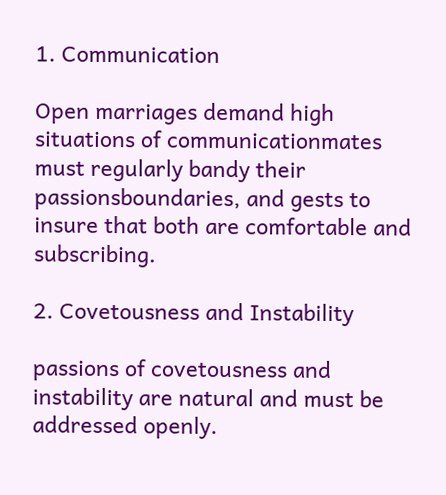1. Communication

Open marriages demand high situations of communicationmates must regularly bandy their passionsboundaries, and gests to insure that both are comfortable and subscribing.

2. Covetousness and Instability

passions of covetousness and instability are natural and must be addressed openly.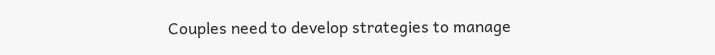Couples need to develop strategies to manage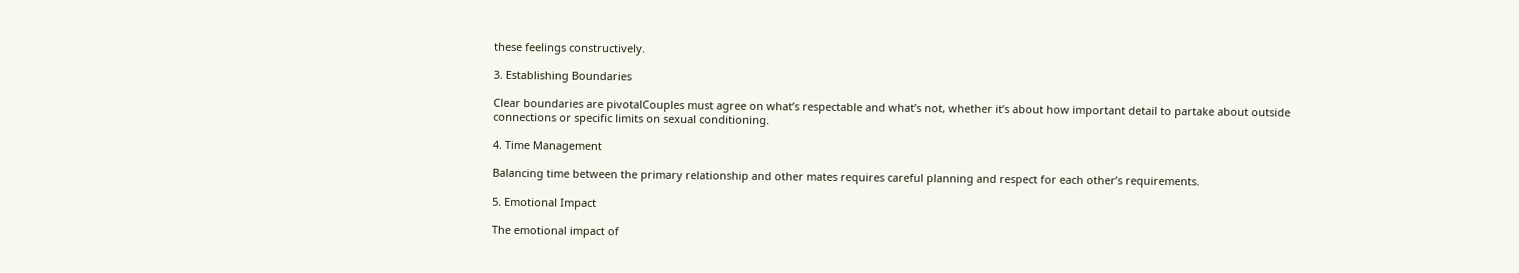these feelings constructively.

3. Establishing Boundaries

Clear boundaries are pivotalCouples must agree on what’s respectable and what’s not, whether it’s about how important detail to partake about outside connections or specific limits on sexual conditioning.

4. Time Management

Balancing time between the primary relationship and other mates requires careful planning and respect for each other’s requirements.

5. Emotional Impact

The emotional impact of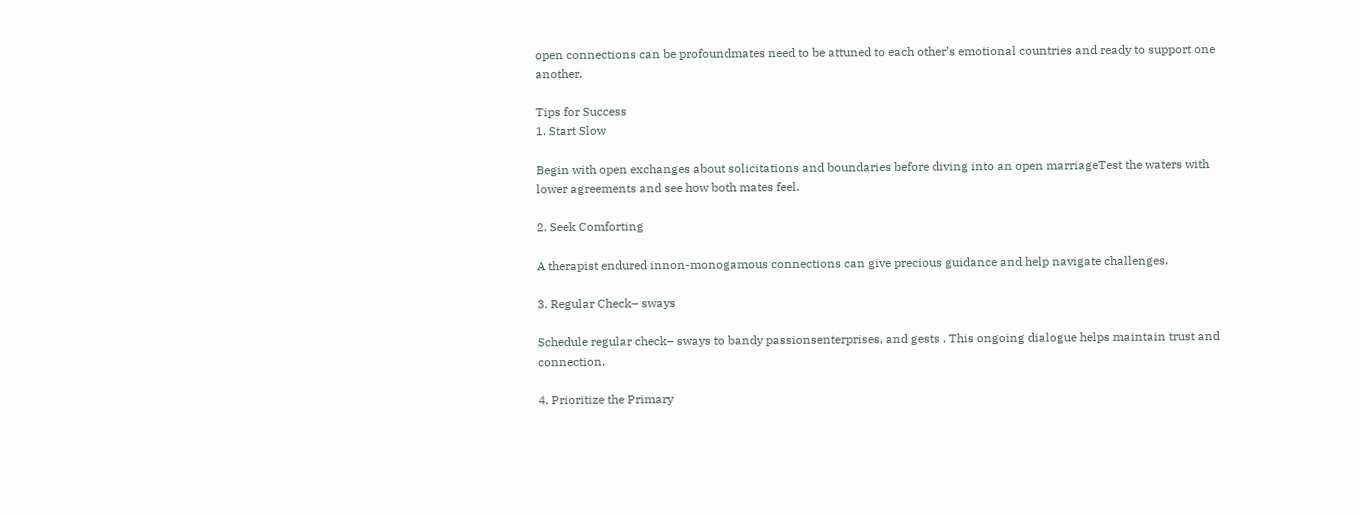open connections can be profoundmates need to be attuned to each other’s emotional countries and ready to support one another.

Tips for Success
1. Start Slow

Begin with open exchanges about solicitations and boundaries before diving into an open marriageTest the waters with lower agreements and see how both mates feel.

2. Seek Comforting

A therapist endured innon-monogamous connections can give precious guidance and help navigate challenges.

3. Regular Check– sways

Schedule regular check– sways to bandy passionsenterprises, and gests . This ongoing dialogue helps maintain trust and connection.

4. Prioritize the Primary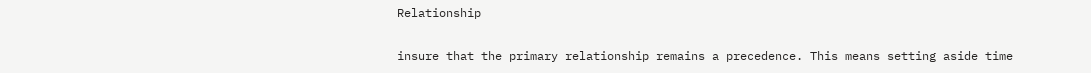Relationship

insure that the primary relationship remains a precedence. This means setting aside time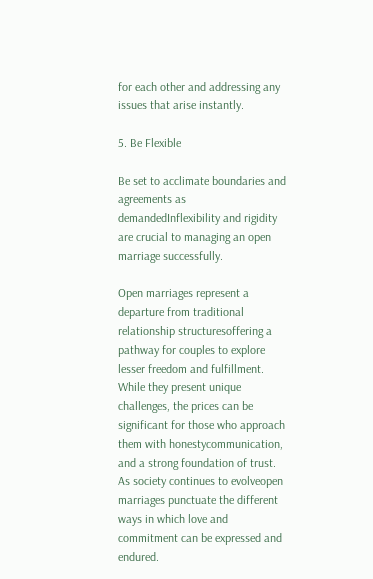for each other and addressing any issues that arise instantly.

5. Be Flexible

Be set to acclimate boundaries and agreements as demandedInflexibility and rigidity are crucial to managing an open marriage successfully.

Open marriages represent a departure from traditional relationship structuresoffering a pathway for couples to explore lesser freedom and fulfillment. While they present unique challenges, the prices can be significant for those who approach them with honestycommunication, and a strong foundation of trust. As society continues to evolveopen marriages punctuate the different ways in which love and commitment can be expressed and endured.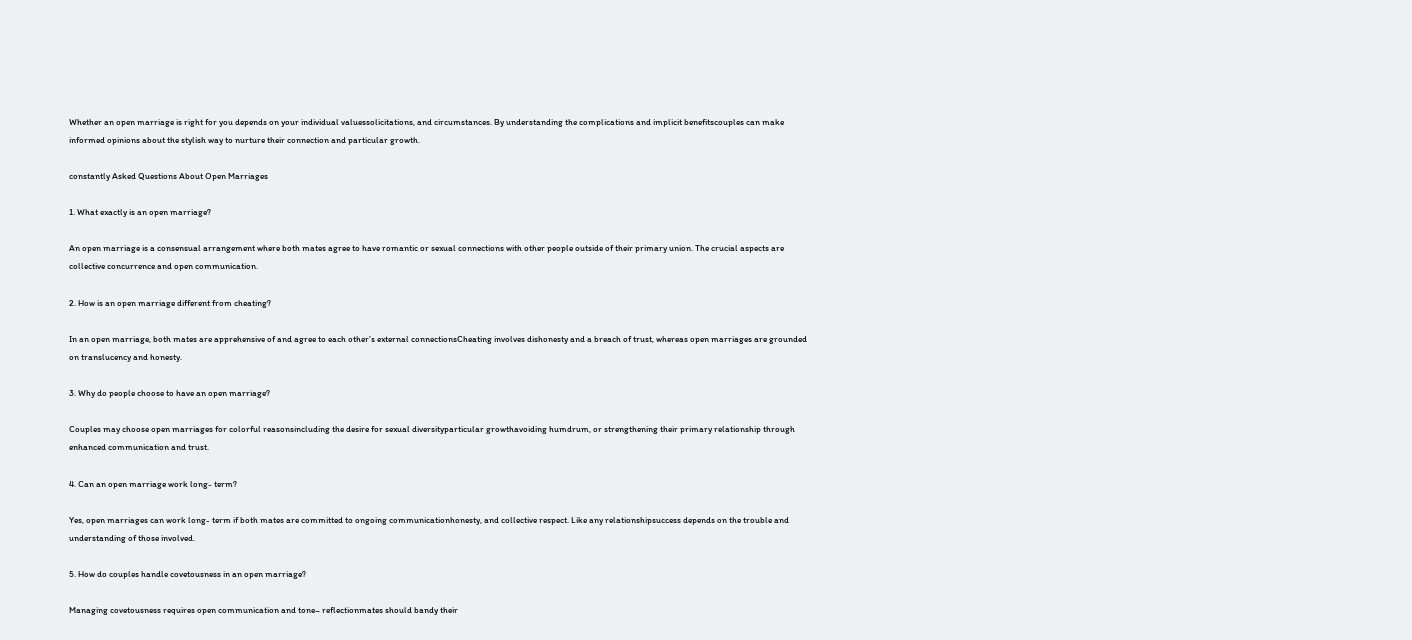Whether an open marriage is right for you depends on your individual valuessolicitations, and circumstances. By understanding the complications and implicit benefitscouples can make informed opinions about the stylish way to nurture their connection and particular growth.

constantly Asked Questions About Open Marriages

1. What exactly is an open marriage?

An open marriage is a consensual arrangement where both mates agree to have romantic or sexual connections with other people outside of their primary union. The crucial aspects are collective concurrence and open communication.

2. How is an open marriage different from cheating?

In an open marriage, both mates are apprehensive of and agree to each other’s external connectionsCheating involves dishonesty and a breach of trust, whereas open marriages are grounded on translucency and honesty.

3. Why do people choose to have an open marriage?

Couples may choose open marriages for colorful reasonsincluding the desire for sexual diversityparticular growthavoiding humdrum, or strengthening their primary relationship through enhanced communication and trust.

4. Can an open marriage work long- term?

Yes, open marriages can work long- term if both mates are committed to ongoing communicationhonesty, and collective respect. Like any relationshipsuccess depends on the trouble and understanding of those involved.

5. How do couples handle covetousness in an open marriage?

Managing covetousness requires open communication and tone– reflectionmates should bandy their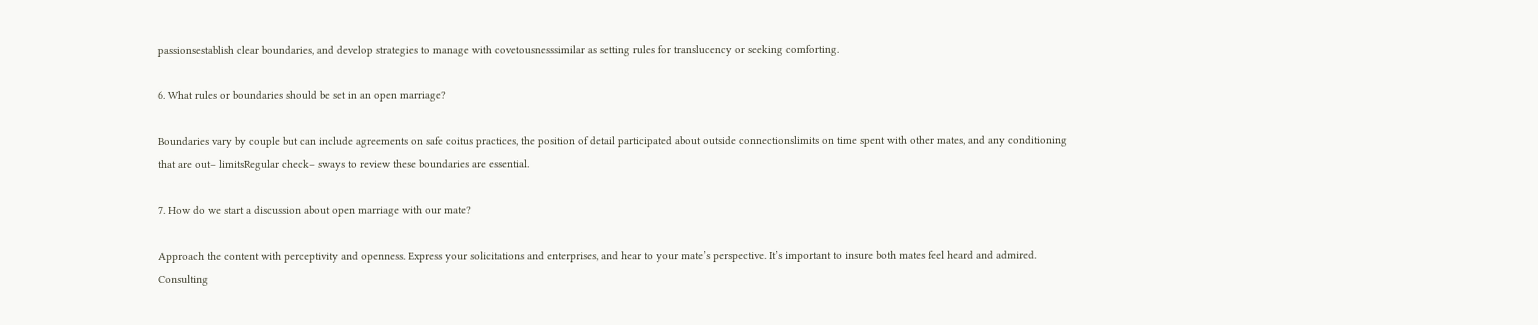passionsestablish clear boundaries, and develop strategies to manage with covetousnesssimilar as setting rules for translucency or seeking comforting.

6. What rules or boundaries should be set in an open marriage?

Boundaries vary by couple but can include agreements on safe coitus practices, the position of detail participated about outside connectionslimits on time spent with other mates, and any conditioning that are out– limitsRegular check– sways to review these boundaries are essential.

7. How do we start a discussion about open marriage with our mate?

Approach the content with perceptivity and openness. Express your solicitations and enterprises, and hear to your mate’s perspective. It’s important to insure both mates feel heard and admired. Consulting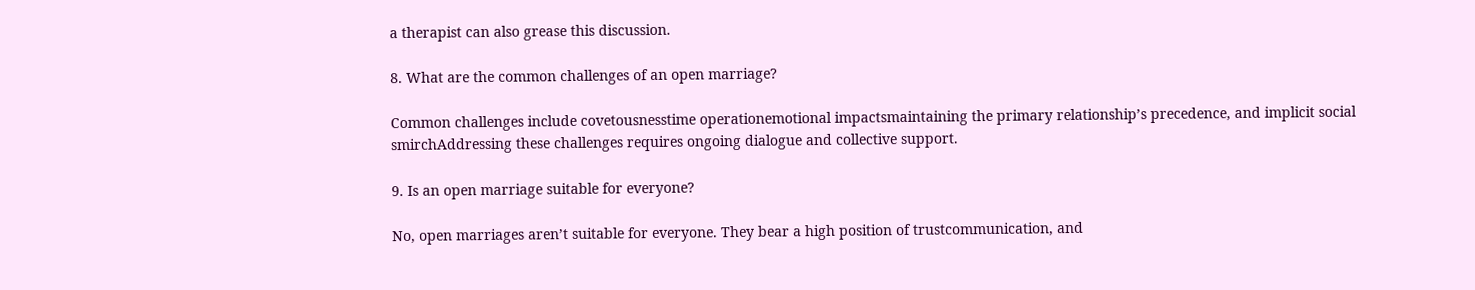a therapist can also grease this discussion.

8. What are the common challenges of an open marriage?

Common challenges include covetousnesstime operationemotional impactsmaintaining the primary relationship’s precedence, and implicit social smirchAddressing these challenges requires ongoing dialogue and collective support.

9. Is an open marriage suitable for everyone?

No, open marriages aren’t suitable for everyone. They bear a high position of trustcommunication, and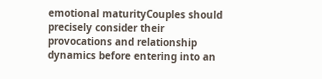emotional maturityCouples should precisely consider their provocations and relationship dynamics before entering into an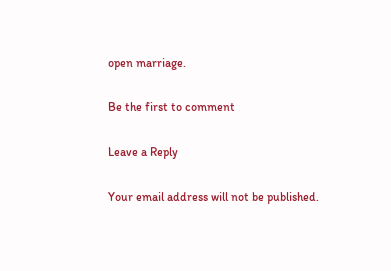open marriage.

Be the first to comment

Leave a Reply

Your email address will not be published.